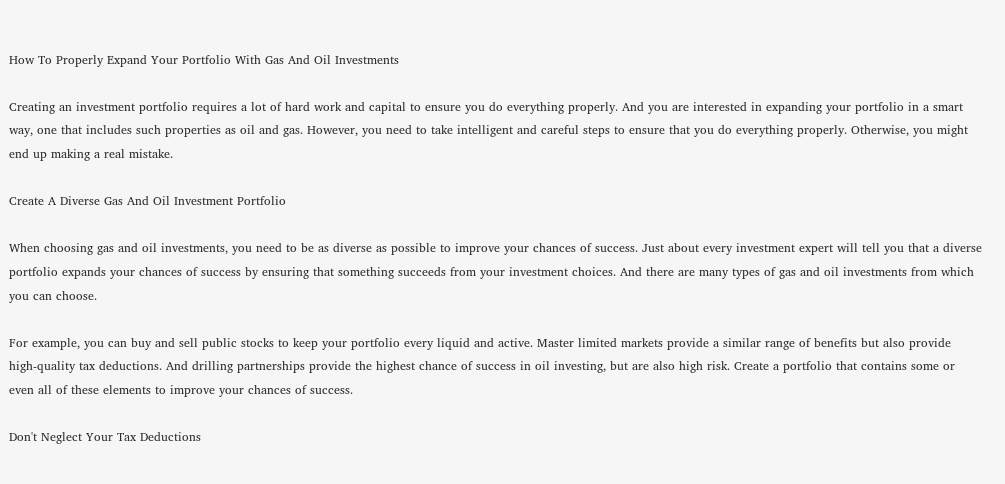How To Properly Expand Your Portfolio With Gas And Oil Investments

Creating an investment portfolio requires a lot of hard work and capital to ensure you do everything properly. And you are interested in expanding your portfolio in a smart way, one that includes such properties as oil and gas. However, you need to take intelligent and careful steps to ensure that you do everything properly. Otherwise, you might end up making a real mistake.

Create A Diverse Gas And Oil Investment Portfolio

When choosing gas and oil investments, you need to be as diverse as possible to improve your chances of success. Just about every investment expert will tell you that a diverse portfolio expands your chances of success by ensuring that something succeeds from your investment choices. And there are many types of gas and oil investments from which you can choose.

For example, you can buy and sell public stocks to keep your portfolio every liquid and active. Master limited markets provide a similar range of benefits but also provide high-quality tax deductions. And drilling partnerships provide the highest chance of success in oil investing, but are also high risk. Create a portfolio that contains some or even all of these elements to improve your chances of success.

Don't Neglect Your Tax Deductions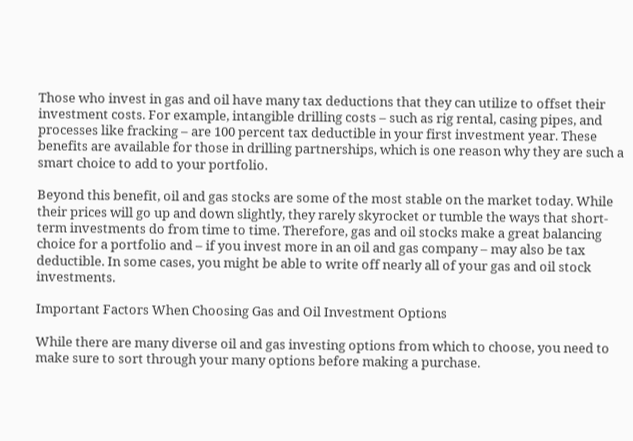Those who invest in gas and oil have many tax deductions that they can utilize to offset their investment costs. For example, intangible drilling costs – such as rig rental, casing pipes, and processes like fracking – are 100 percent tax deductible in your first investment year. These benefits are available for those in drilling partnerships, which is one reason why they are such a smart choice to add to your portfolio.

Beyond this benefit, oil and gas stocks are some of the most stable on the market today. While their prices will go up and down slightly, they rarely skyrocket or tumble the ways that short-term investments do from time to time. Therefore, gas and oil stocks make a great balancing choice for a portfolio and – if you invest more in an oil and gas company – may also be tax deductible. In some cases, you might be able to write off nearly all of your gas and oil stock investments.

Important Factors When Choosing Gas and Oil Investment Options

While there are many diverse oil and gas investing options from which to choose, you need to make sure to sort through your many options before making a purchase.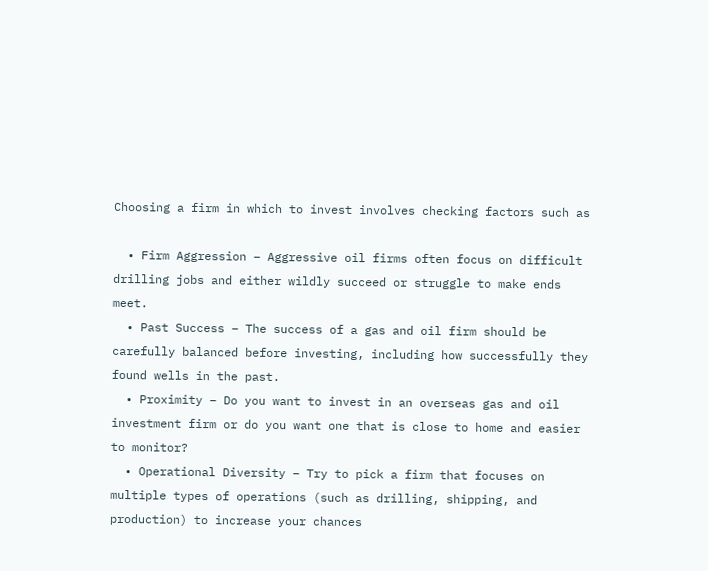Choosing a firm in which to invest involves checking factors such as

  • Firm Aggression – Aggressive oil firms often focus on difficult drilling jobs and either wildly succeed or struggle to make ends meet.
  • Past Success – The success of a gas and oil firm should be carefully balanced before investing, including how successfully they found wells in the past.
  • Proximity – Do you want to invest in an overseas gas and oil investment firm or do you want one that is close to home and easier to monitor?
  • Operational Diversity – Try to pick a firm that focuses on multiple types of operations (such as drilling, shipping, and production) to increase your chances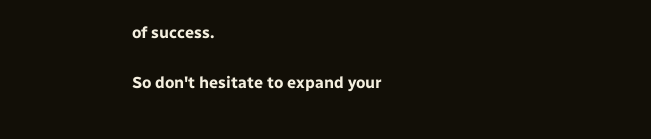of success.

So don't hesitate to expand your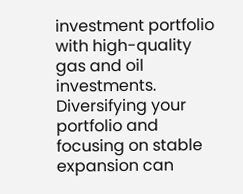investment portfolio with high-quality gas and oil investments. Diversifying your portfolio and focusing on stable expansion can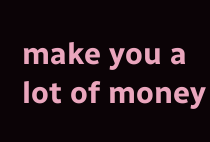make you a lot of money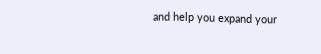and help you expand your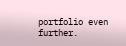portfolio even further.